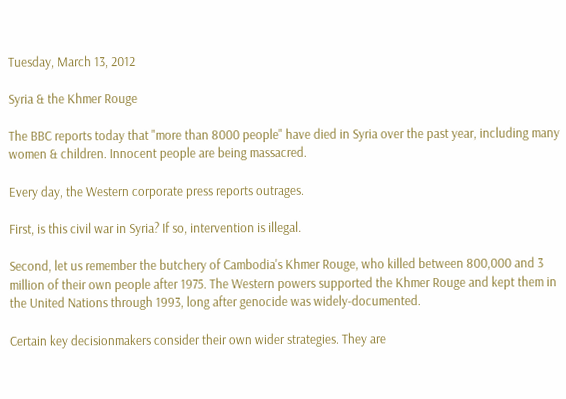Tuesday, March 13, 2012

Syria & the Khmer Rouge

The BBC reports today that "more than 8000 people" have died in Syria over the past year, including many women & children. Innocent people are being massacred.

Every day, the Western corporate press reports outrages.

First, is this civil war in Syria? If so, intervention is illegal.

Second, let us remember the butchery of Cambodia's Khmer Rouge, who killed between 800,000 and 3 million of their own people after 1975. The Western powers supported the Khmer Rouge and kept them in the United Nations through 1993, long after genocide was widely-documented.

Certain key decisionmakers consider their own wider strategies. They are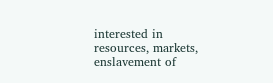interested in resources, markets, enslavement of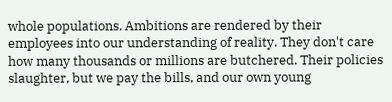whole populations. Ambitions are rendered by their employees into our understanding of reality. They don't care how many thousands or millions are butchered. Their policies slaughter, but we pay the bills, and our own young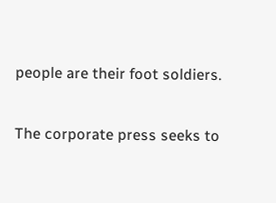people are their foot soldiers.

The corporate press seeks to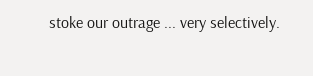stoke our outrage ... very selectively.